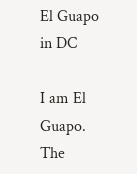El Guapo in DC

I am El Guapo. The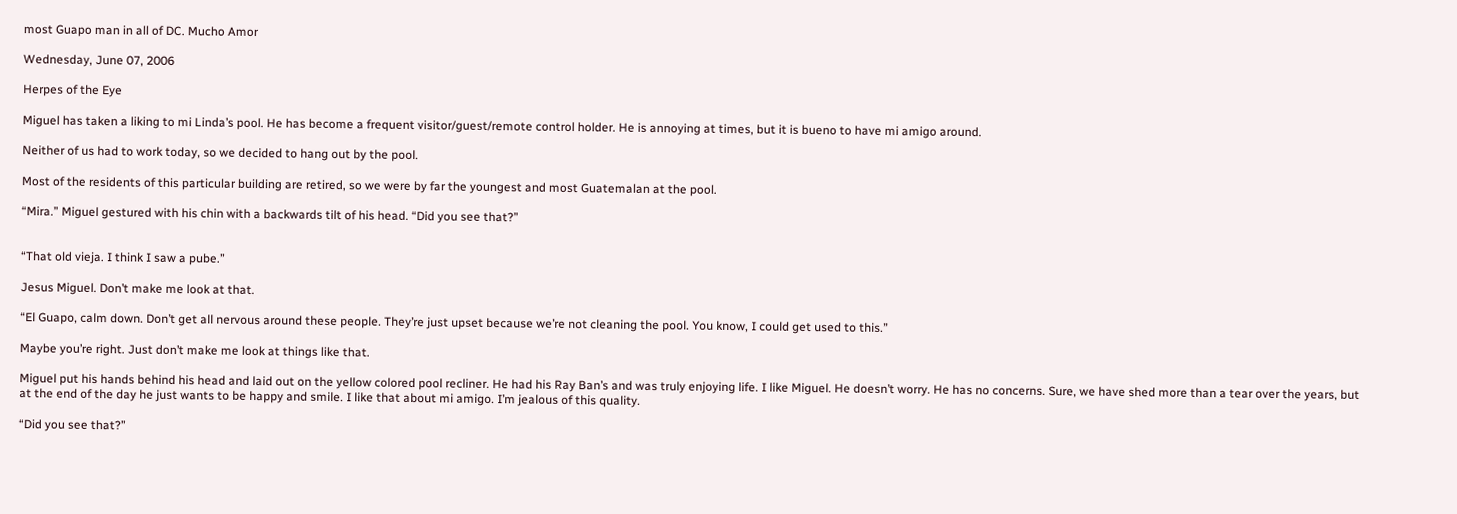most Guapo man in all of DC. Mucho Amor

Wednesday, June 07, 2006

Herpes of the Eye

Miguel has taken a liking to mi Linda’s pool. He has become a frequent visitor/guest/remote control holder. He is annoying at times, but it is bueno to have mi amigo around.

Neither of us had to work today, so we decided to hang out by the pool.

Most of the residents of this particular building are retired, so we were by far the youngest and most Guatemalan at the pool.

“Mira.” Miguel gestured with his chin with a backwards tilt of his head. “Did you see that?”


“That old vieja. I think I saw a pube.”

Jesus Miguel. Don’t make me look at that.

“El Guapo, calm down. Don’t get all nervous around these people. They’re just upset because we’re not cleaning the pool. You know, I could get used to this.”

Maybe you’re right. Just don’t make me look at things like that.

Miguel put his hands behind his head and laid out on the yellow colored pool recliner. He had his Ray Ban’s and was truly enjoying life. I like Miguel. He doesn’t worry. He has no concerns. Sure, we have shed more than a tear over the years, but at the end of the day he just wants to be happy and smile. I like that about mi amigo. I’m jealous of this quality.

“Did you see that?”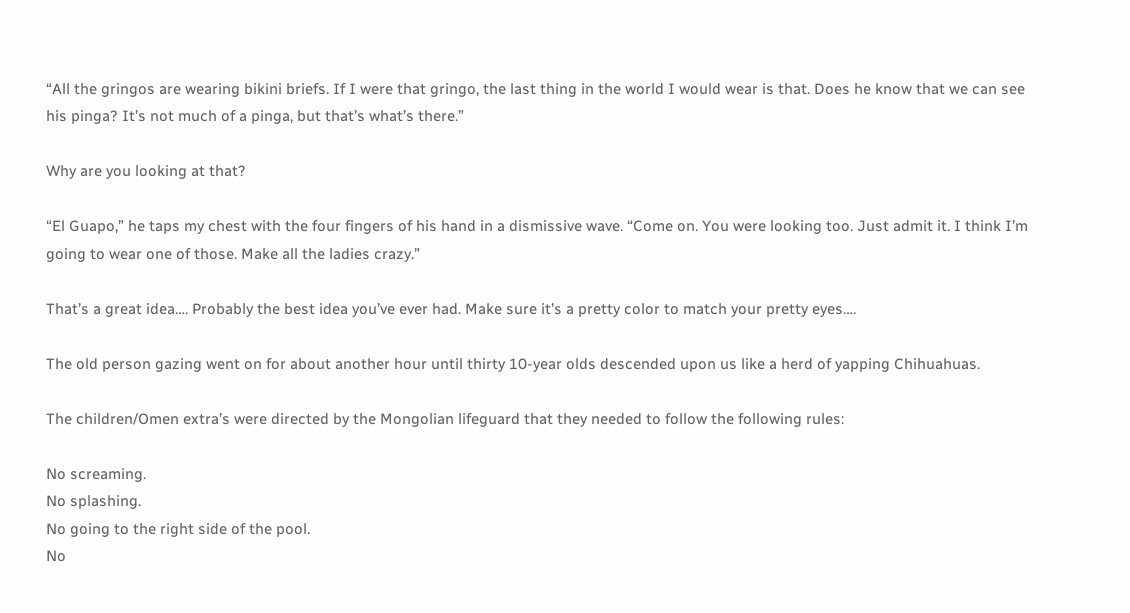“All the gringos are wearing bikini briefs. If I were that gringo, the last thing in the world I would wear is that. Does he know that we can see his pinga? It’s not much of a pinga, but that’s what’s there.”

Why are you looking at that?

“El Guapo,” he taps my chest with the four fingers of his hand in a dismissive wave. “Come on. You were looking too. Just admit it. I think I’m going to wear one of those. Make all the ladies crazy.”

That’s a great idea…. Probably the best idea you’ve ever had. Make sure it’s a pretty color to match your pretty eyes….

The old person gazing went on for about another hour until thirty 10-year olds descended upon us like a herd of yapping Chihuahuas.

The children/Omen extra’s were directed by the Mongolian lifeguard that they needed to follow the following rules:

No screaming.
No splashing.
No going to the right side of the pool.
No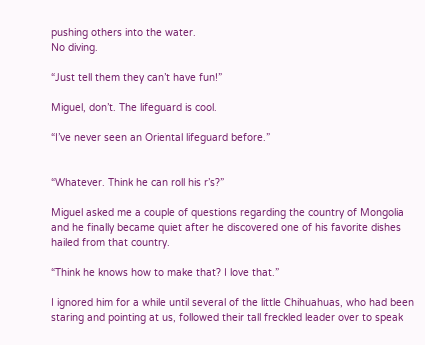pushing others into the water.
No diving.

“Just tell them they can’t have fun!”

Miguel, don’t. The lifeguard is cool.

“I’ve never seen an Oriental lifeguard before.”


“Whatever. Think he can roll his r’s?”

Miguel asked me a couple of questions regarding the country of Mongolia and he finally became quiet after he discovered one of his favorite dishes hailed from that country.

“Think he knows how to make that? I love that.”

I ignored him for a while until several of the little Chihuahuas, who had been staring and pointing at us, followed their tall freckled leader over to speak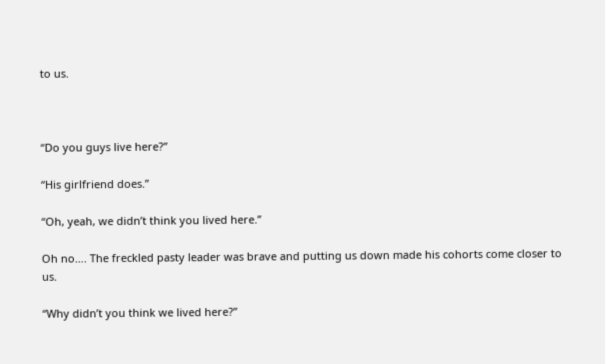to us.



“Do you guys live here?”

“His girlfriend does.”

“Oh, yeah, we didn’t think you lived here.”

Oh no…. The freckled pasty leader was brave and putting us down made his cohorts come closer to us.

“Why didn’t you think we lived here?”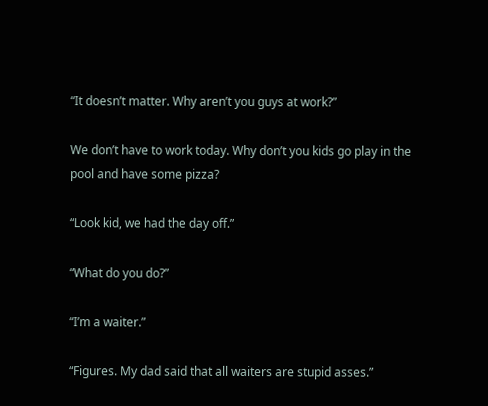“It doesn’t matter. Why aren’t you guys at work?”

We don’t have to work today. Why don’t you kids go play in the pool and have some pizza?

“Look kid, we had the day off.”

“What do you do?”

“I’m a waiter.”

“Figures. My dad said that all waiters are stupid asses.”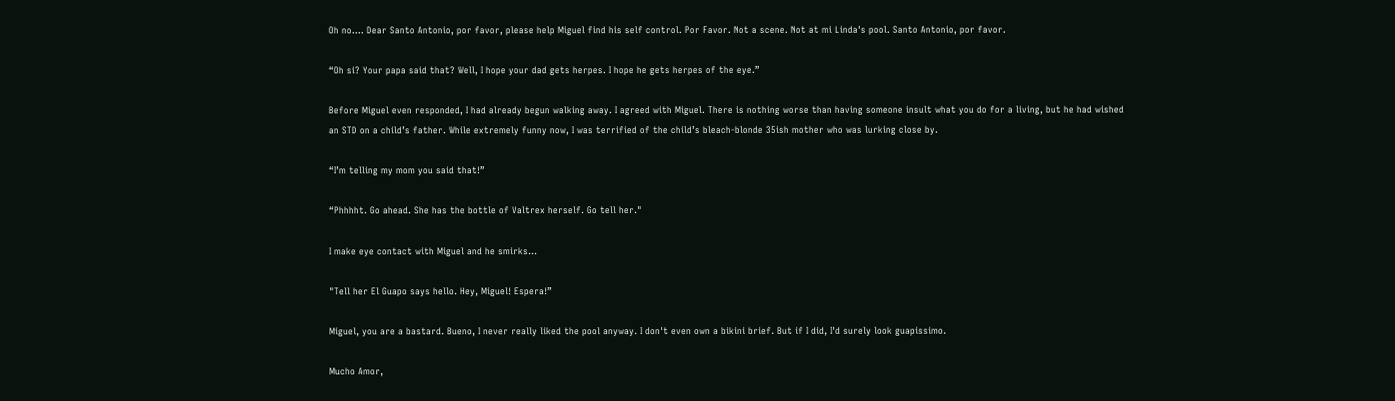Oh no…. Dear Santo Antonio, por favor, please help Miguel find his self control. Por Favor. Not a scene. Not at mi Linda's pool. Santo Antonio, por favor.

“Oh si? Your papa said that? Well, I hope your dad gets herpes. I hope he gets herpes of the eye.”

Before Miguel even responded, I had already begun walking away. I agreed with Miguel. There is nothing worse than having someone insult what you do for a living, but he had wished an STD on a child’s father. While extremely funny now, I was terrified of the child’s bleach-blonde 35ish mother who was lurking close by.

“I’m telling my mom you said that!”

“Phhhht. Go ahead. She has the bottle of Valtrex herself. Go tell her."

I make eye contact with Miguel and he smirks...

"Tell her El Guapo says hello. Hey, Miguel! Espera!”

Miguel, you are a bastard. Bueno, I never really liked the pool anyway. I don't even own a bikini brief. But if I did, I'd surely look guapissimo.

Mucho Amor,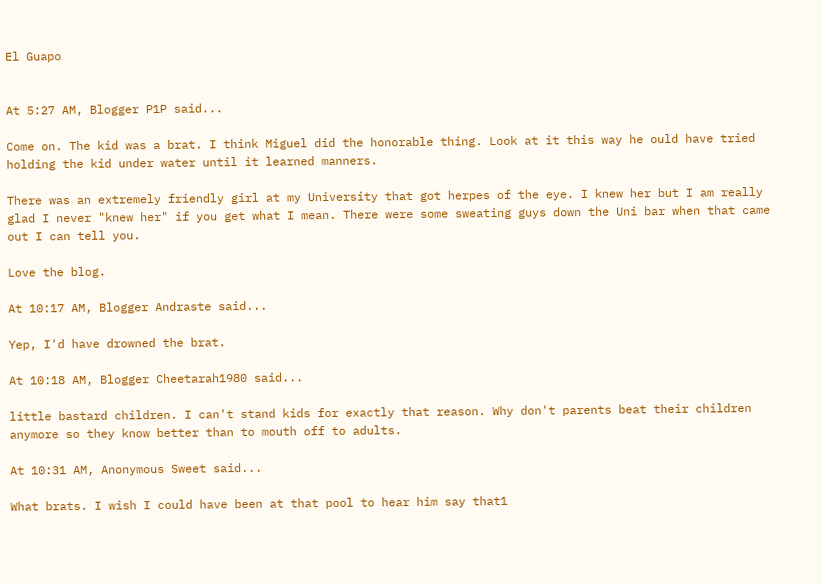El Guapo


At 5:27 AM, Blogger P1P said...

Come on. The kid was a brat. I think Miguel did the honorable thing. Look at it this way he ould have tried holding the kid under water until it learned manners.

There was an extremely friendly girl at my University that got herpes of the eye. I knew her but I am really glad I never "knew her" if you get what I mean. There were some sweating guys down the Uni bar when that came out I can tell you.

Love the blog.

At 10:17 AM, Blogger Andraste said...

Yep, I'd have drowned the brat.

At 10:18 AM, Blogger Cheetarah1980 said...

little bastard children. I can't stand kids for exactly that reason. Why don't parents beat their children anymore so they know better than to mouth off to adults.

At 10:31 AM, Anonymous Sweet said...

What brats. I wish I could have been at that pool to hear him say that1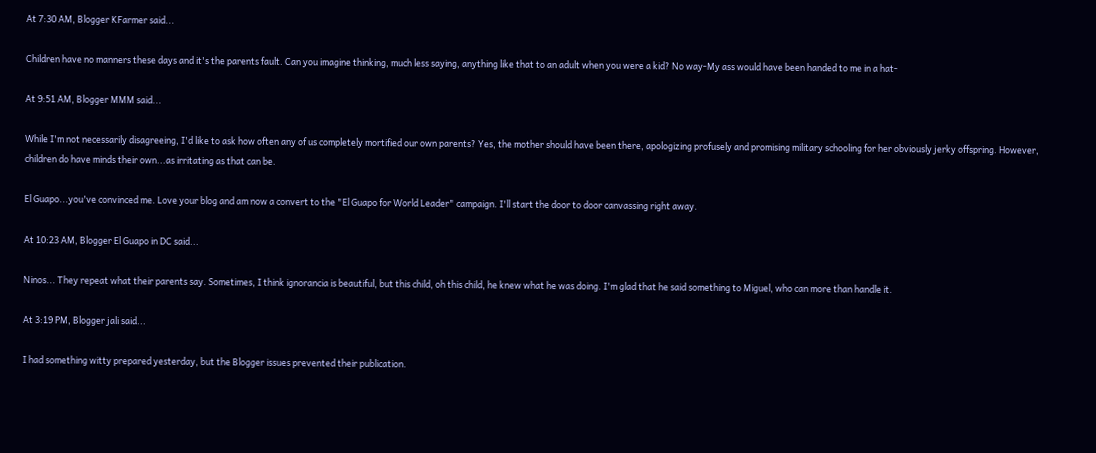At 7:30 AM, Blogger KFarmer said...

Children have no manners these days and it's the parents fault. Can you imagine thinking, much less saying, anything like that to an adult when you were a kid? No way-My ass would have been handed to me in a hat-

At 9:51 AM, Blogger MMM said...

While I'm not necessarily disagreeing, I'd like to ask how often any of us completely mortified our own parents? Yes, the mother should have been there, apologizing profusely and promising military schooling for her obviously jerky offspring. However, children do have minds their own...as irritating as that can be.

El Guapo...you've convinced me. Love your blog and am now a convert to the "El Guapo for World Leader" campaign. I'll start the door to door canvassing right away.

At 10:23 AM, Blogger El Guapo in DC said...

Ninos... They repeat what their parents say. Sometimes, I think ignorancia is beautiful, but this child, oh this child, he knew what he was doing. I'm glad that he said something to Miguel, who can more than handle it.

At 3:19 PM, Blogger jali said...

I had something witty prepared yesterday, but the Blogger issues prevented their publication.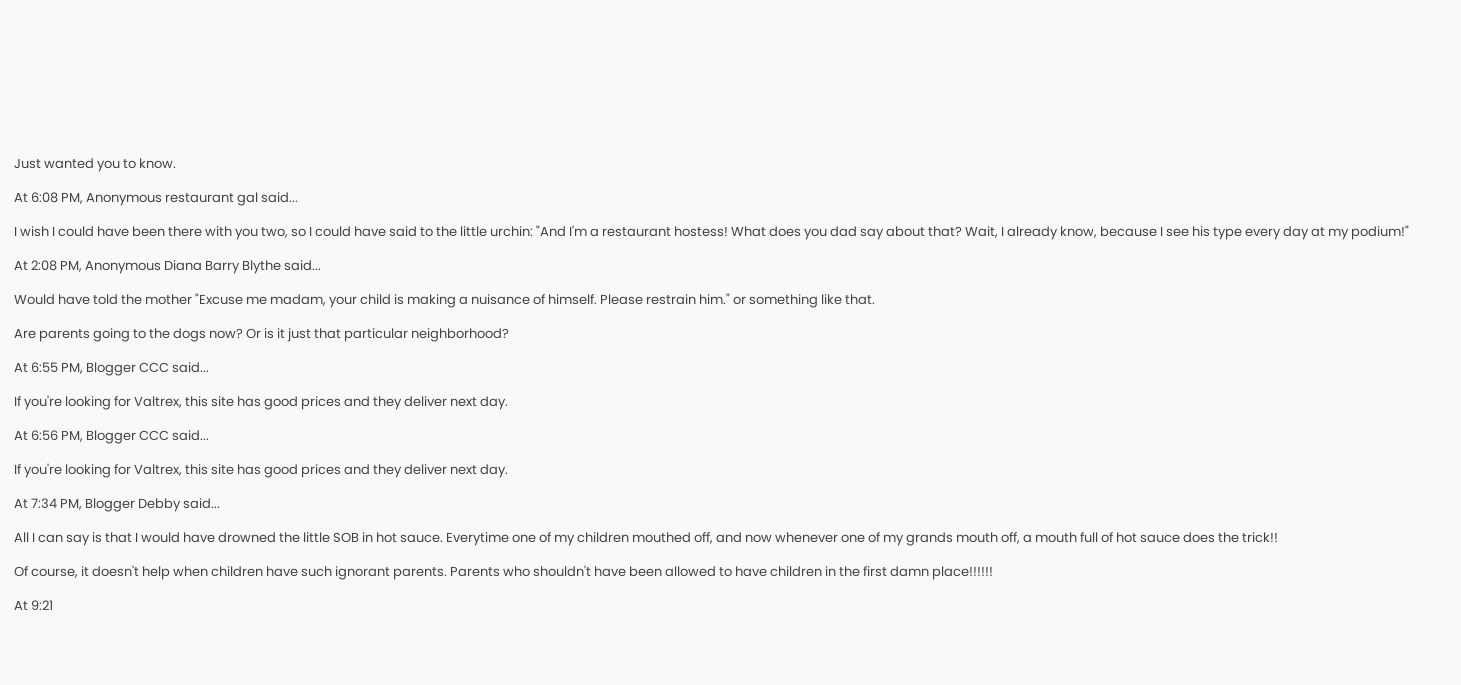Just wanted you to know.

At 6:08 PM, Anonymous restaurant gal said...

I wish I could have been there with you two, so I could have said to the little urchin: "And I'm a restaurant hostess! What does you dad say about that? Wait, I already know, because I see his type every day at my podium!"

At 2:08 PM, Anonymous Diana Barry Blythe said...

Would have told the mother "Excuse me madam, your child is making a nuisance of himself. Please restrain him." or something like that.

Are parents going to the dogs now? Or is it just that particular neighborhood?

At 6:55 PM, Blogger CCC said...

If you're looking for Valtrex, this site has good prices and they deliver next day.

At 6:56 PM, Blogger CCC said...

If you're looking for Valtrex, this site has good prices and they deliver next day.

At 7:34 PM, Blogger Debby said...

All I can say is that I would have drowned the little SOB in hot sauce. Everytime one of my children mouthed off, and now whenever one of my grands mouth off, a mouth full of hot sauce does the trick!!

Of course, it doesn't help when children have such ignorant parents. Parents who shouldn't have been allowed to have children in the first damn place!!!!!!

At 9:21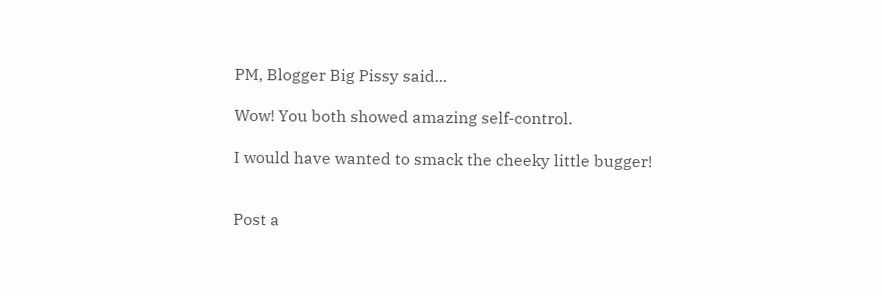PM, Blogger Big Pissy said...

Wow! You both showed amazing self-control.

I would have wanted to smack the cheeky little bugger!


Post a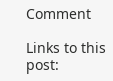Comment

Links to this post: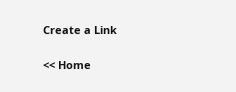Create a Link

<< Home